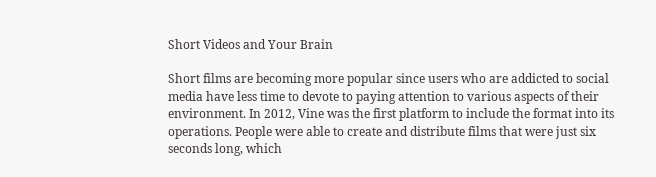Short Videos and Your Brain

Short films are becoming more popular since users who are addicted to social media have less time to devote to paying attention to various aspects of their environment. In 2012, Vine was the first platform to include the format into its operations. People were able to create and distribute films that were just six seconds long, which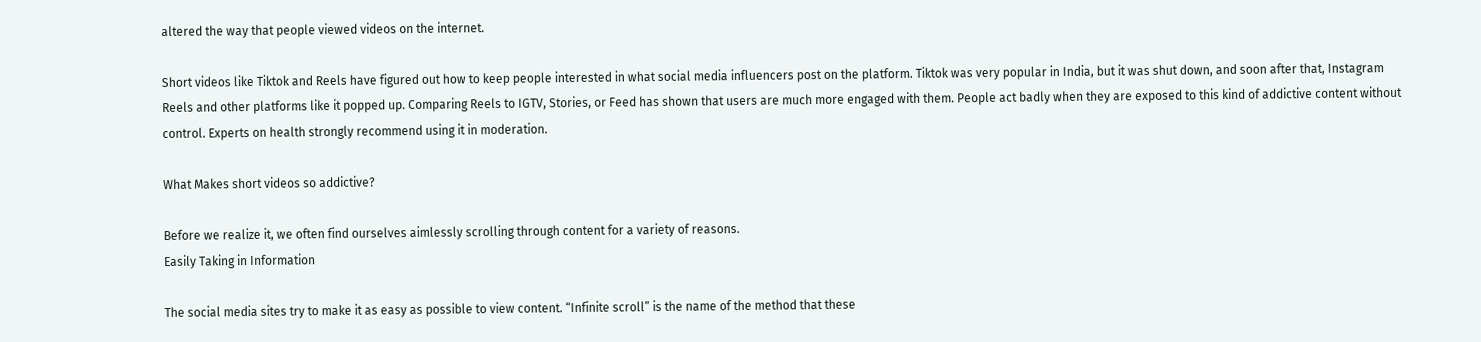altered the way that people viewed videos on the internet.

Short videos like Tiktok and Reels have figured out how to keep people interested in what social media influencers post on the platform. Tiktok was very popular in India, but it was shut down, and soon after that, Instagram Reels and other platforms like it popped up. Comparing Reels to IGTV, Stories, or Feed has shown that users are much more engaged with them. People act badly when they are exposed to this kind of addictive content without control. Experts on health strongly recommend using it in moderation.

What Makes short videos so addictive?

Before we realize it, we often find ourselves aimlessly scrolling through content for a variety of reasons.
Easily Taking in Information

The social media sites try to make it as easy as possible to view content. “Infinite scroll” is the name of the method that these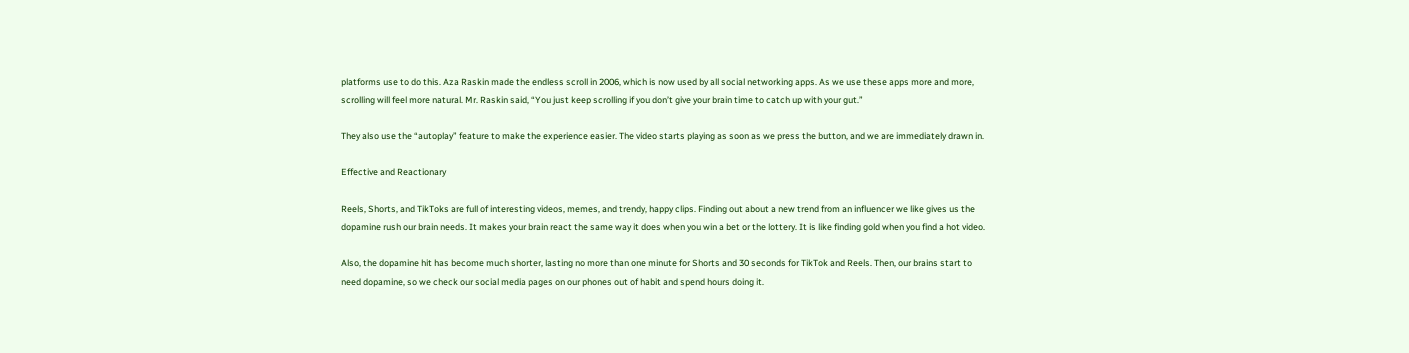platforms use to do this. Aza Raskin made the endless scroll in 2006, which is now used by all social networking apps. As we use these apps more and more, scrolling will feel more natural. Mr. Raskin said, “You just keep scrolling if you don’t give your brain time to catch up with your gut.”

They also use the “autoplay” feature to make the experience easier. The video starts playing as soon as we press the button, and we are immediately drawn in.

Effective and Reactionary

Reels, Shorts, and TikToks are full of interesting videos, memes, and trendy, happy clips. Finding out about a new trend from an influencer we like gives us the dopamine rush our brain needs. It makes your brain react the same way it does when you win a bet or the lottery. It is like finding gold when you find a hot video.

Also, the dopamine hit has become much shorter, lasting no more than one minute for Shorts and 30 seconds for TikTok and Reels. Then, our brains start to need dopamine, so we check our social media pages on our phones out of habit and spend hours doing it.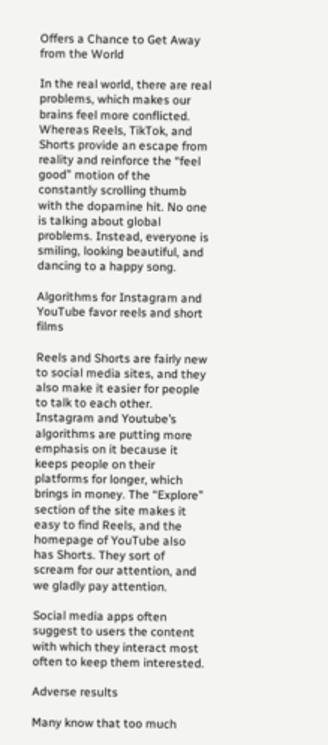Offers a Chance to Get Away from the World

In the real world, there are real problems, which makes our brains feel more conflicted. Whereas Reels, TikTok, and Shorts provide an escape from reality and reinforce the “feel good” motion of the constantly scrolling thumb with the dopamine hit. No one is talking about global problems. Instead, everyone is smiling, looking beautiful, and dancing to a happy song.

Algorithms for Instagram and YouTube favor reels and short films

Reels and Shorts are fairly new to social media sites, and they also make it easier for people to talk to each other. Instagram and Youtube’s algorithms are putting more emphasis on it because it keeps people on their platforms for longer, which brings in money. The “Explore” section of the site makes it easy to find Reels, and the homepage of YouTube also has Shorts. They sort of scream for our attention, and we gladly pay attention.

Social media apps often suggest to users the content with which they interact most often to keep them interested.

Adverse results

Many know that too much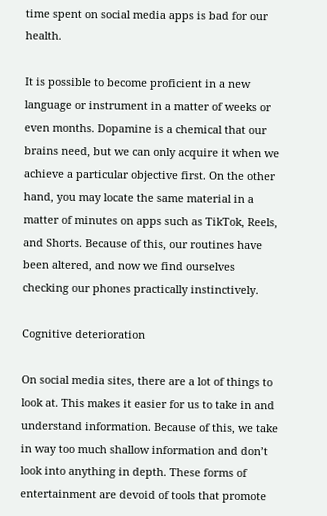time spent on social media apps is bad for our health.

It is possible to become proficient in a new language or instrument in a matter of weeks or even months. Dopamine is a chemical that our brains need, but we can only acquire it when we achieve a particular objective first. On the other hand, you may locate the same material in a matter of minutes on apps such as TikTok, Reels, and Shorts. Because of this, our routines have been altered, and now we find ourselves checking our phones practically instinctively.

Cognitive deterioration

On social media sites, there are a lot of things to look at. This makes it easier for us to take in and understand information. Because of this, we take in way too much shallow information and don’t look into anything in depth. These forms of entertainment are devoid of tools that promote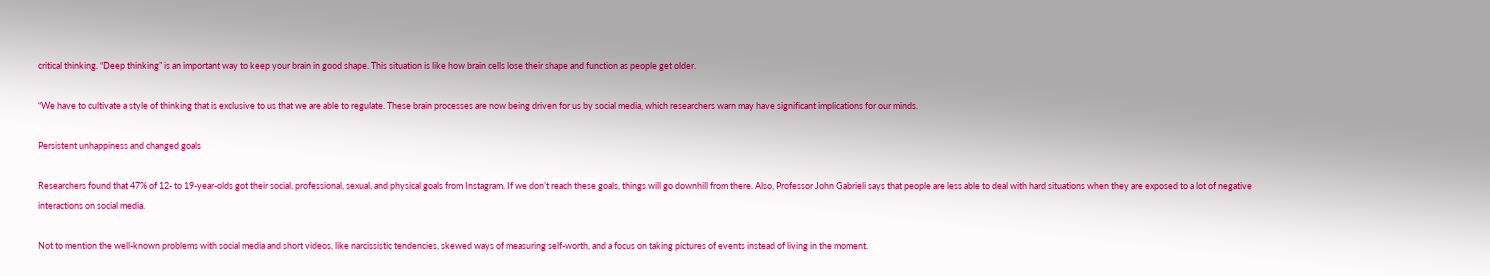critical thinking. “Deep thinking” is an important way to keep your brain in good shape. This situation is like how brain cells lose their shape and function as people get older.

“We have to cultivate a style of thinking that is exclusive to us that we are able to regulate. These brain processes are now being driven for us by social media, which researchers warn may have significant implications for our minds.

Persistent unhappiness and changed goals

Researchers found that 47% of 12- to 19-year-olds got their social, professional, sexual, and physical goals from Instagram. If we don’t reach these goals, things will go downhill from there. Also, Professor John Gabrieli says that people are less able to deal with hard situations when they are exposed to a lot of negative interactions on social media.

Not to mention the well-known problems with social media and short videos, like narcissistic tendencies, skewed ways of measuring self-worth, and a focus on taking pictures of events instead of living in the moment.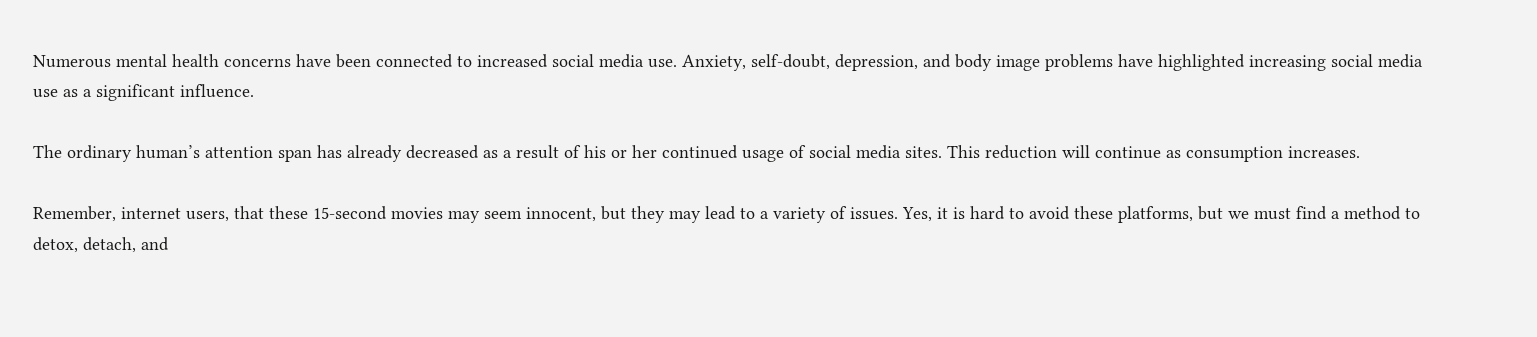Numerous mental health concerns have been connected to increased social media use. Anxiety, self-doubt, depression, and body image problems have highlighted increasing social media use as a significant influence.

The ordinary human’s attention span has already decreased as a result of his or her continued usage of social media sites. This reduction will continue as consumption increases.

Remember, internet users, that these 15-second movies may seem innocent, but they may lead to a variety of issues. Yes, it is hard to avoid these platforms, but we must find a method to detox, detach, and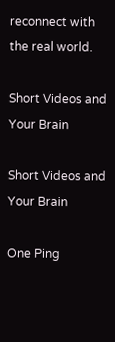reconnect with the real world.

Short Videos and Your Brain

Short Videos and Your Brain

One Ping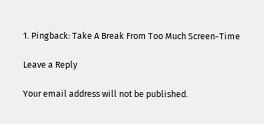1. Pingback: Take A Break From Too Much Screen-Time

Leave a Reply

Your email address will not be published.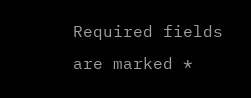Required fields are marked *